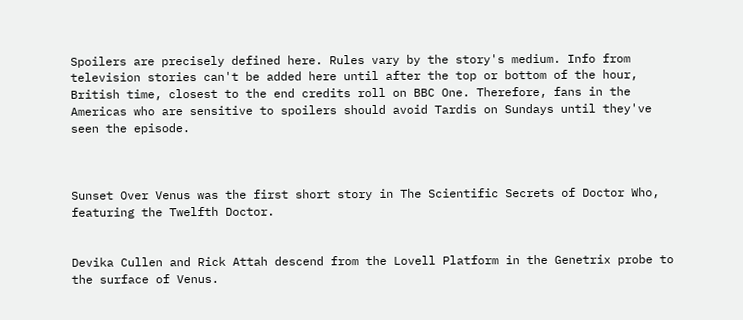Spoilers are precisely defined here. Rules vary by the story's medium. Info from television stories can't be added here until after the top or bottom of the hour, British time, closest to the end credits roll on BBC One. Therefore, fans in the Americas who are sensitive to spoilers should avoid Tardis on Sundays until they've seen the episode.



Sunset Over Venus was the first short story in The Scientific Secrets of Doctor Who, featuring the Twelfth Doctor.


Devika Cullen and Rick Attah descend from the Lovell Platform in the Genetrix probe to the surface of Venus.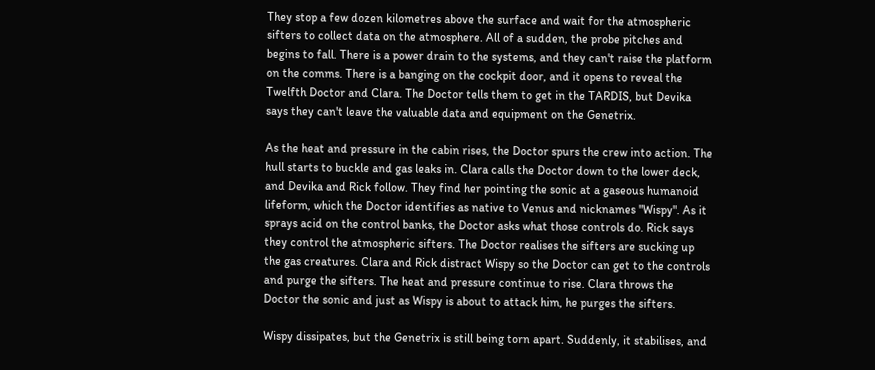They stop a few dozen kilometres above the surface and wait for the atmospheric sifters to collect data on the atmosphere. All of a sudden, the probe pitches and begins to fall. There is a power drain to the systems, and they can't raise the platform on the comms. There is a banging on the cockpit door, and it opens to reveal the Twelfth Doctor and Clara. The Doctor tells them to get in the TARDIS, but Devika says they can't leave the valuable data and equipment on the Genetrix.

As the heat and pressure in the cabin rises, the Doctor spurs the crew into action. The hull starts to buckle and gas leaks in. Clara calls the Doctor down to the lower deck, and Devika and Rick follow. They find her pointing the sonic at a gaseous humanoid lifeform, which the Doctor identifies as native to Venus and nicknames "Wispy". As it sprays acid on the control banks, the Doctor asks what those controls do. Rick says they control the atmospheric sifters. The Doctor realises the sifters are sucking up the gas creatures. Clara and Rick distract Wispy so the Doctor can get to the controls and purge the sifters. The heat and pressure continue to rise. Clara throws the Doctor the sonic and just as Wispy is about to attack him, he purges the sifters.

Wispy dissipates, but the Genetrix is still being torn apart. Suddenly, it stabilises, and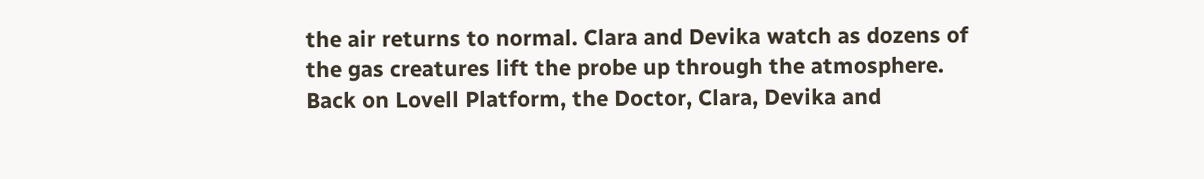the air returns to normal. Clara and Devika watch as dozens of the gas creatures lift the probe up through the atmosphere. Back on Lovell Platform, the Doctor, Clara, Devika and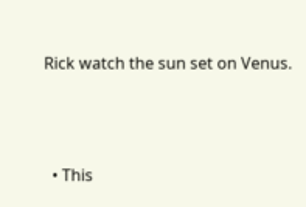Rick watch the sun set on Venus.




  • This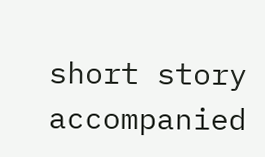short story accompanied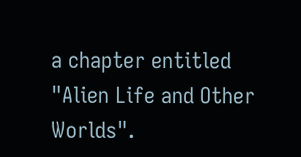a chapter entitled "Alien Life and Other Worlds".